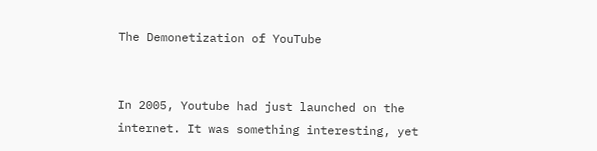The Demonetization of YouTube


In 2005, Youtube had just launched on the internet. It was something interesting, yet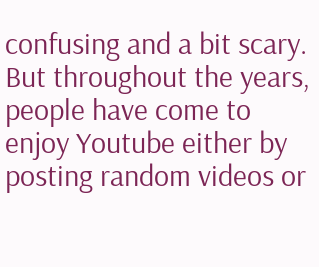confusing and a bit scary. But throughout the years, people have come to enjoy Youtube either by posting random videos or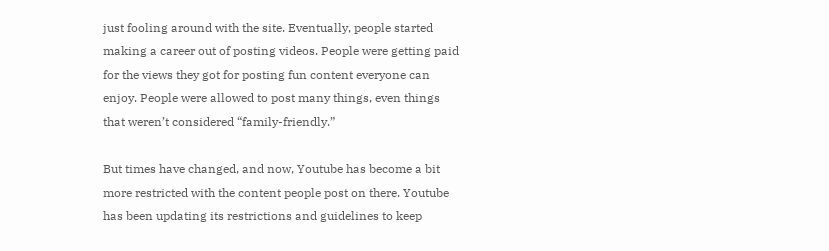just fooling around with the site. Eventually, people started making a career out of posting videos. People were getting paid for the views they got for posting fun content everyone can enjoy. People were allowed to post many things, even things that weren’t considered “family-friendly.”

But times have changed, and now, Youtube has become a bit more restricted with the content people post on there. Youtube has been updating its restrictions and guidelines to keep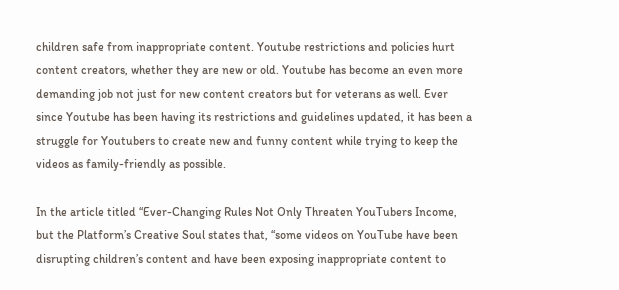children safe from inappropriate content. Youtube restrictions and policies hurt content creators, whether they are new or old. Youtube has become an even more demanding job not just for new content creators but for veterans as well. Ever since Youtube has been having its restrictions and guidelines updated, it has been a struggle for Youtubers to create new and funny content while trying to keep the videos as family-friendly as possible.

In the article titled “Ever-Changing Rules Not Only Threaten YouTubers Income, but the Platform’s Creative Soul states that, “some videos on YouTube have been disrupting children’s content and have been exposing inappropriate content to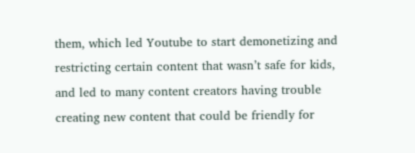them, which led Youtube to start demonetizing and restricting certain content that wasn’t safe for kids, and led to many content creators having trouble creating new content that could be friendly for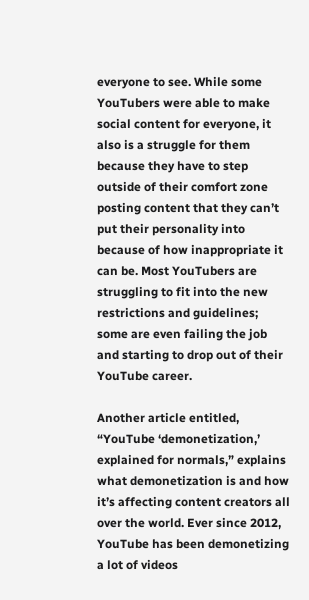everyone to see. While some YouTubers were able to make social content for everyone, it also is a struggle for them because they have to step outside of their comfort zone posting content that they can’t put their personality into because of how inappropriate it can be. Most YouTubers are struggling to fit into the new restrictions and guidelines; some are even failing the job and starting to drop out of their YouTube career.

Another article entitled, “YouTube ‘demonetization,’ explained for normals,” explains what demonetization is and how it’s affecting content creators all over the world. Ever since 2012, YouTube has been demonetizing a lot of videos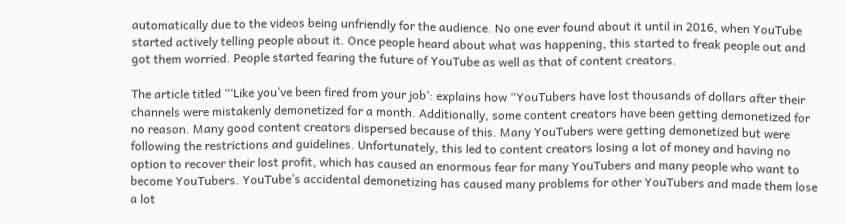automatically due to the videos being unfriendly for the audience. No one ever found about it until in 2016, when YouTube started actively telling people about it. Once people heard about what was happening, this started to freak people out and got them worried. People started fearing the future of YouTube as well as that of content creators.

The article titled “‘Like you’ve been fired from your job’: explains how “YouTubers have lost thousands of dollars after their channels were mistakenly demonetized for a month. Additionally, some content creators have been getting demonetized for no reason. Many good content creators dispersed because of this. Many YouTubers were getting demonetized but were following the restrictions and guidelines. Unfortunately, this led to content creators losing a lot of money and having no option to recover their lost profit, which has caused an enormous fear for many YouTubers and many people who want to become YouTubers. YouTube’s accidental demonetizing has caused many problems for other YouTubers and made them lose a lot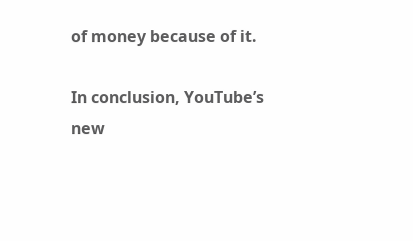of money because of it.

In conclusion, YouTube’s new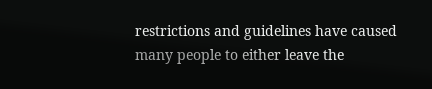restrictions and guidelines have caused many people to either leave the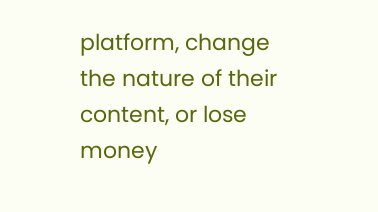platform, change the nature of their content, or lose money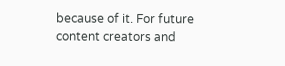because of it. For future content creators and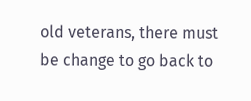old veterans, there must be change to go back to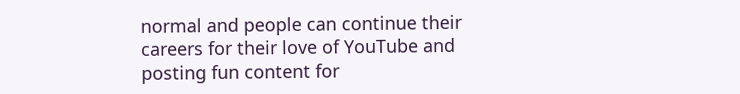normal and people can continue their careers for their love of YouTube and posting fun content for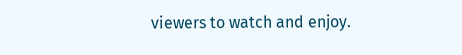viewers to watch and enjoy.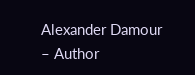Alexander Damour – Author